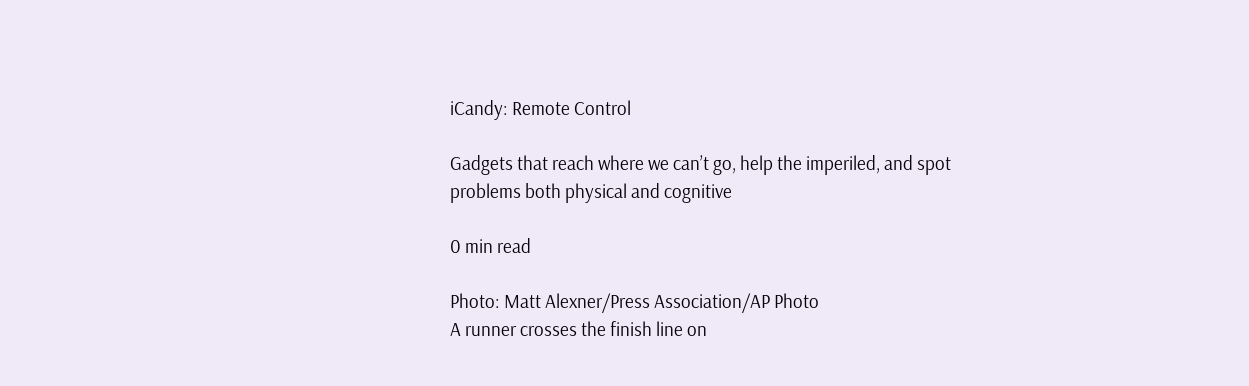iCandy: Remote Control

Gadgets that reach where we can’t go, help the imperiled, and spot problems both physical and cognitive

0 min read

Photo: Matt Alexner/Press Association/AP Photo
A runner crosses the finish line on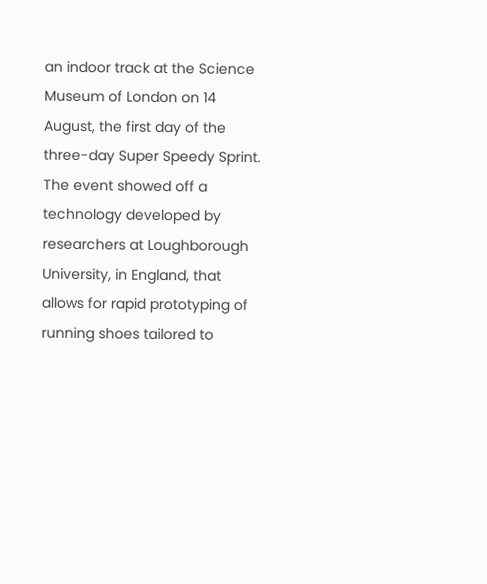an indoor track at the Science Museum of London on 14 August, the first day of the three-day Super Speedy Sprint. The event showed off a technology developed by researchers at Loughborough University, in England, that allows for rapid prototyping of running shoes tailored to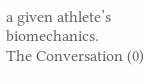a given athlete’s biomechanics.
The Conversation (0)